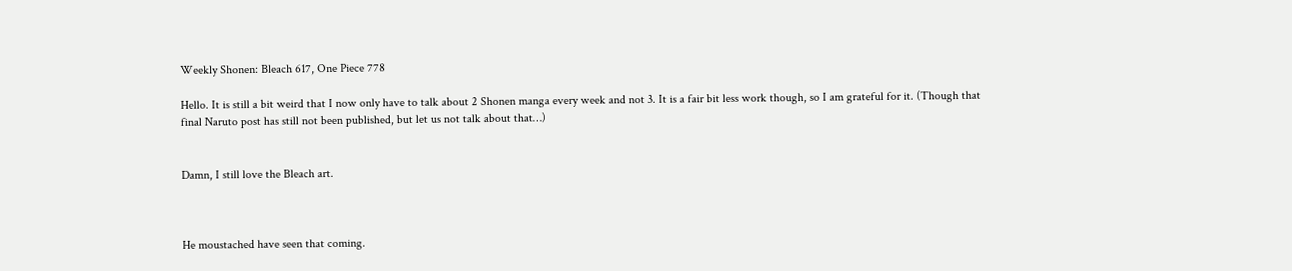Weekly Shonen: Bleach 617, One Piece 778

Hello. It is still a bit weird that I now only have to talk about 2 Shonen manga every week and not 3. It is a fair bit less work though, so I am grateful for it. (Though that final Naruto post has still not been published, but let us not talk about that…)


Damn, I still love the Bleach art.



He moustached have seen that coming.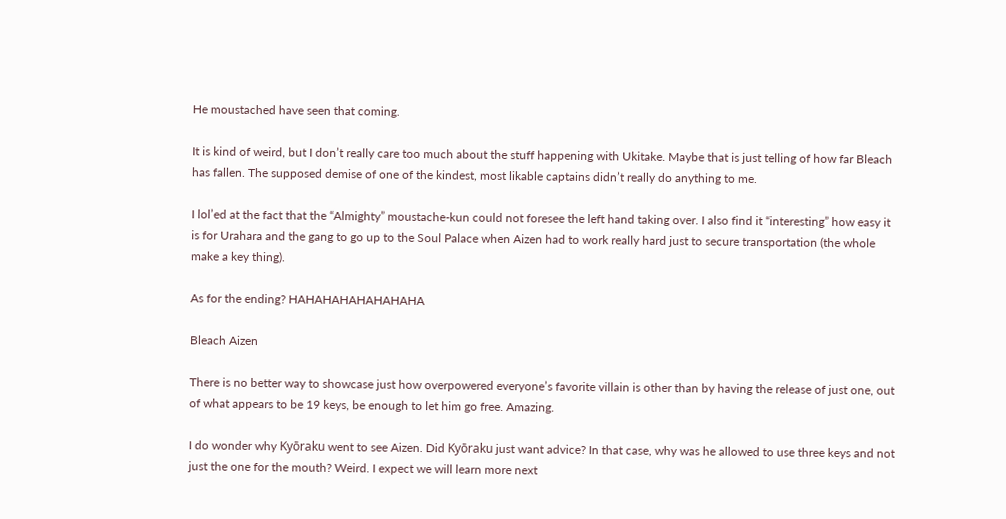He moustached have seen that coming.

It is kind of weird, but I don’t really care too much about the stuff happening with Ukitake. Maybe that is just telling of how far Bleach has fallen. The supposed demise of one of the kindest, most likable captains didn’t really do anything to me.

I lol’ed at the fact that the “Almighty” moustache-kun could not foresee the left hand taking over. I also find it “interesting” how easy it is for Urahara and the gang to go up to the Soul Palace when Aizen had to work really hard just to secure transportation (the whole make a key thing).

As for the ending? HAHAHAHAHAHAHAHA

Bleach Aizen

There is no better way to showcase just how overpowered everyone’s favorite villain is other than by having the release of just one, out of what appears to be 19 keys, be enough to let him go free. Amazing.

I do wonder why Kyōraku went to see Aizen. Did Kyōraku just want advice? In that case, why was he allowed to use three keys and not just the one for the mouth? Weird. I expect we will learn more next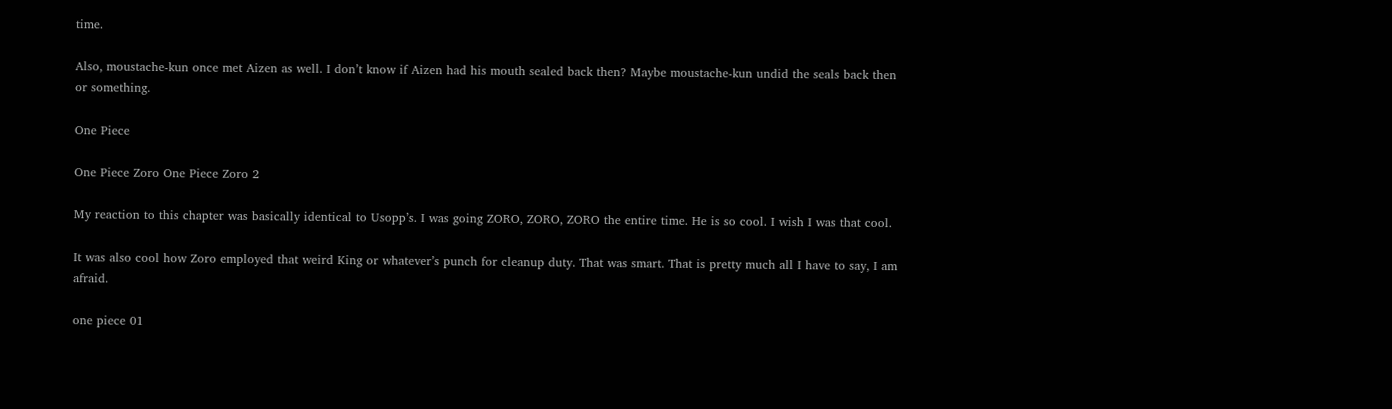time.

Also, moustache-kun once met Aizen as well. I don’t know if Aizen had his mouth sealed back then? Maybe moustache-kun undid the seals back then or something.

One Piece

One Piece Zoro One Piece Zoro 2

My reaction to this chapter was basically identical to Usopp’s. I was going ZORO, ZORO, ZORO the entire time. He is so cool. I wish I was that cool.

It was also cool how Zoro employed that weird King or whatever’s punch for cleanup duty. That was smart. That is pretty much all I have to say, I am afraid.

one piece 01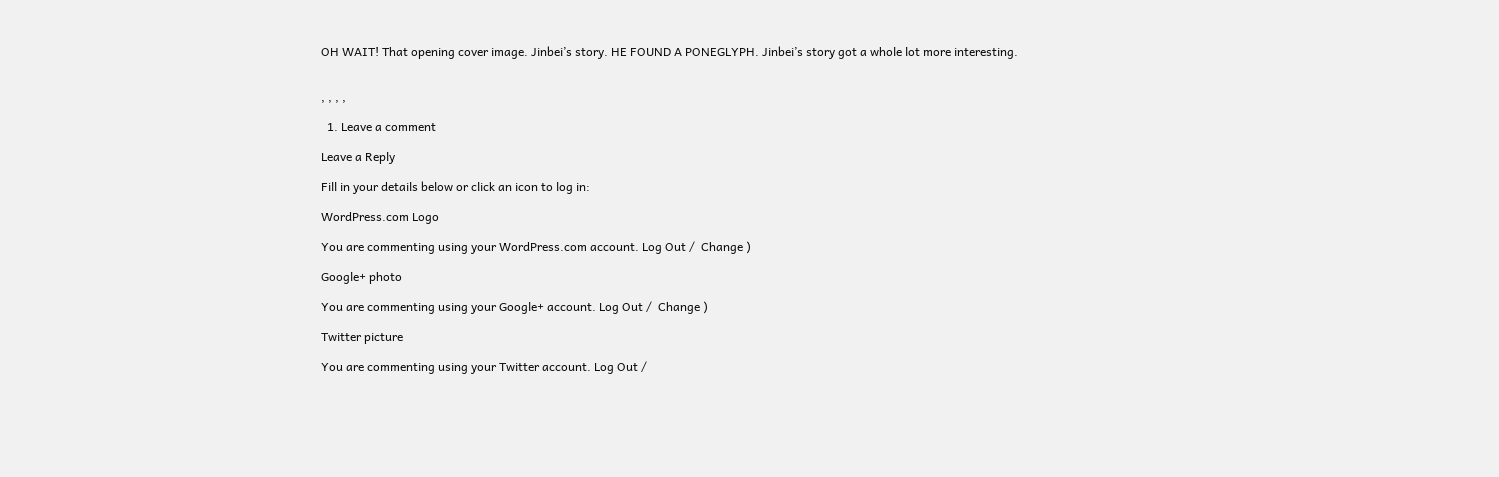OH WAIT! That opening cover image. Jinbei’s story. HE FOUND A PONEGLYPH. Jinbei’s story got a whole lot more interesting.


, , , ,

  1. Leave a comment

Leave a Reply

Fill in your details below or click an icon to log in:

WordPress.com Logo

You are commenting using your WordPress.com account. Log Out /  Change )

Google+ photo

You are commenting using your Google+ account. Log Out /  Change )

Twitter picture

You are commenting using your Twitter account. Log Out /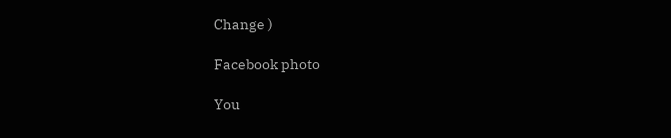Change )

Facebook photo

You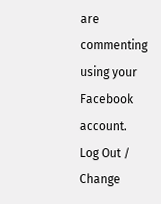are commenting using your Facebook account. Log Out /  Change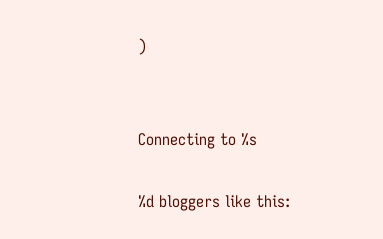)


Connecting to %s

%d bloggers like this: